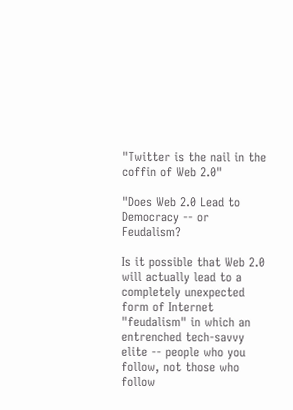"Twitter is the nail in the coffin of Web 2.0"

"Does Web 2.0 Lead to Democracy -- or Feudalism?

Is it possible that Web 2.0 will actually lead to a completely unexpected form of Internet "feudalism" in which an entrenched tech-savvy elite -- people who you follow, not those who follow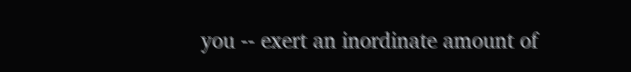you -- exert an inordinate amount of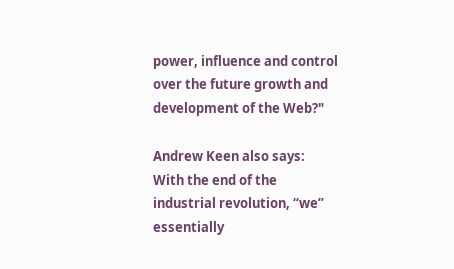power, influence and control over the future growth and development of the Web?"

Andrew Keen also says:
With the end of the industrial revolution, “we” essentially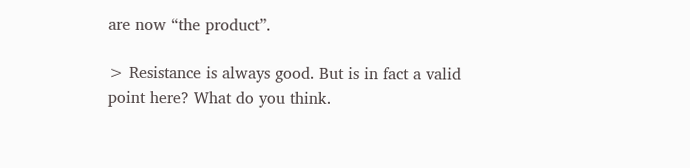are now “the product”.

> Resistance is always good. But is in fact a valid point here? What do you think.